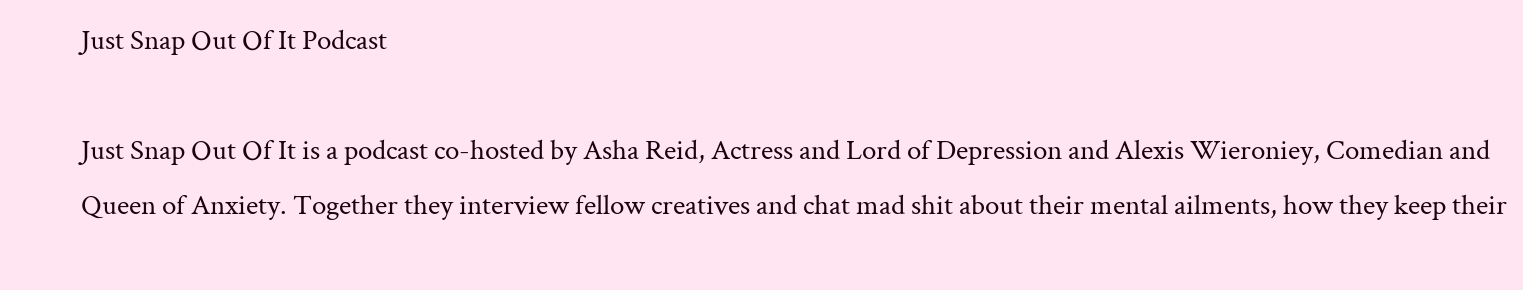Just Snap Out Of It Podcast

Just Snap Out Of It is a podcast co-hosted by Asha Reid, Actress and Lord of Depression and Alexis Wieroniey, Comedian and Queen of Anxiety. Together they interview fellow creatives and chat mad shit about their mental ailments, how they keep their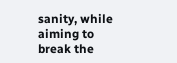sanity, while aiming to break the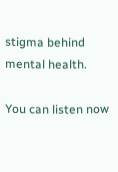stigma behind mental health.

You can listen now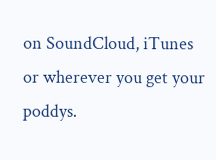on SoundCloud, iTunes or wherever you get your poddys.